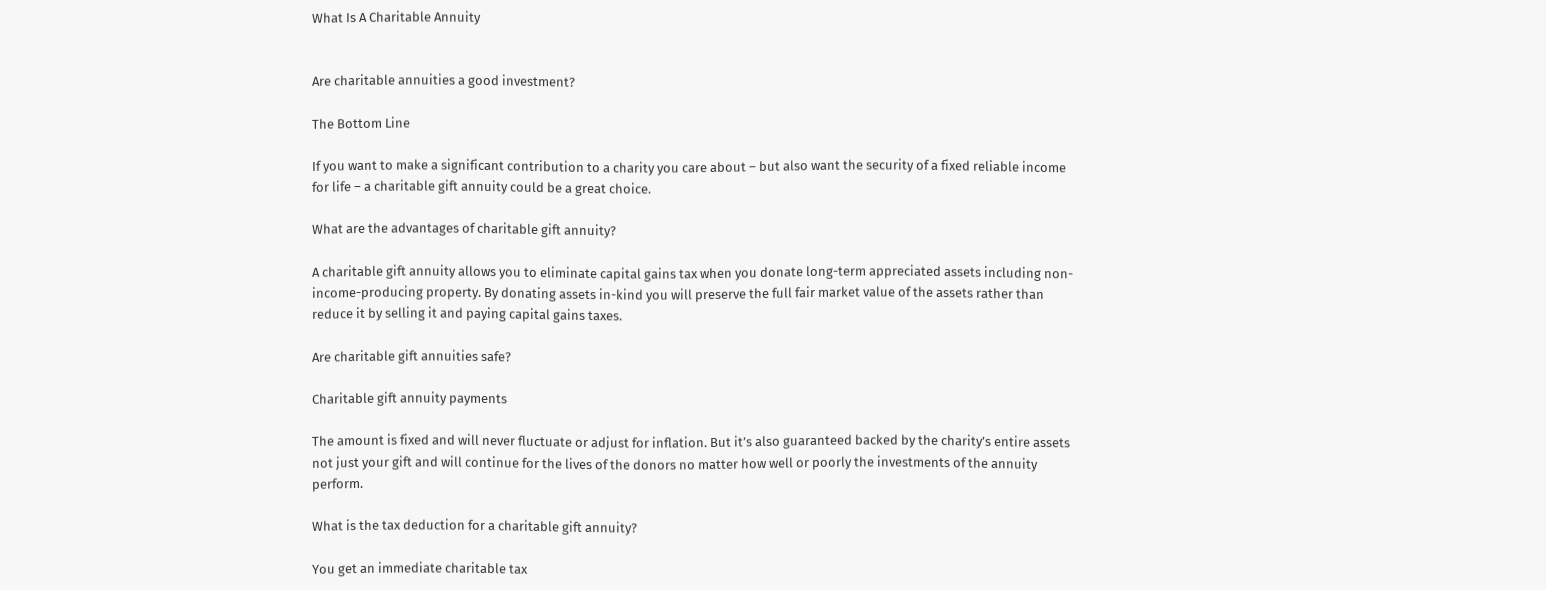What Is A Charitable Annuity


Are charitable annuities a good investment?

The Bottom Line

If you want to make a significant contribution to a charity you care about – but also want the security of a fixed reliable income for life – a charitable gift annuity could be a great choice.

What are the advantages of charitable gift annuity?

A charitable gift annuity allows you to eliminate capital gains tax when you donate long-term appreciated assets including non-income-producing property. By donating assets in-kind you will preserve the full fair market value of the assets rather than reduce it by selling it and paying capital gains taxes.

Are charitable gift annuities safe?

Charitable gift annuity payments

The amount is fixed and will never fluctuate or adjust for inflation. But it’s also guaranteed backed by the charity’s entire assets not just your gift and will continue for the lives of the donors no matter how well or poorly the investments of the annuity perform.

What is the tax deduction for a charitable gift annuity?

You get an immediate charitable tax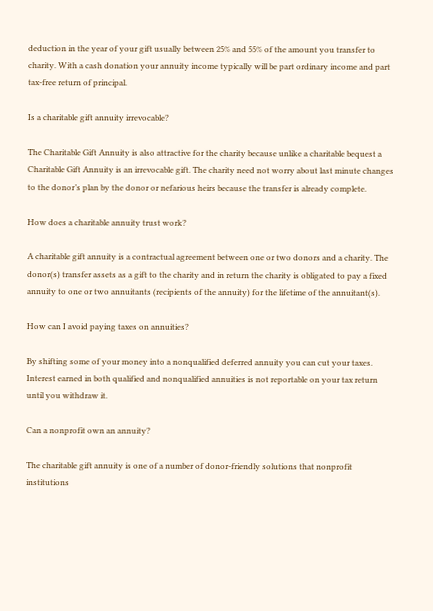deduction in the year of your gift usually between 25% and 55% of the amount you transfer to charity. With a cash donation your annuity income typically will be part ordinary income and part tax-free return of principal.

Is a charitable gift annuity irrevocable?

The Charitable Gift Annuity is also attractive for the charity because unlike a charitable bequest a Charitable Gift Annuity is an irrevocable gift. The charity need not worry about last minute changes to the donor’s plan by the donor or nefarious heirs because the transfer is already complete.

How does a charitable annuity trust work?

A charitable gift annuity is a contractual agreement between one or two donors and a charity. The donor(s) transfer assets as a gift to the charity and in return the charity is obligated to pay a fixed annuity to one or two annuitants (recipients of the annuity) for the lifetime of the annuitant(s).

How can I avoid paying taxes on annuities?

By shifting some of your money into a nonqualified deferred annuity you can cut your taxes. Interest earned in both qualified and nonqualified annuities is not reportable on your tax return until you withdraw it.

Can a nonprofit own an annuity?

The charitable gift annuity is one of a number of donor-friendly solutions that nonprofit institutions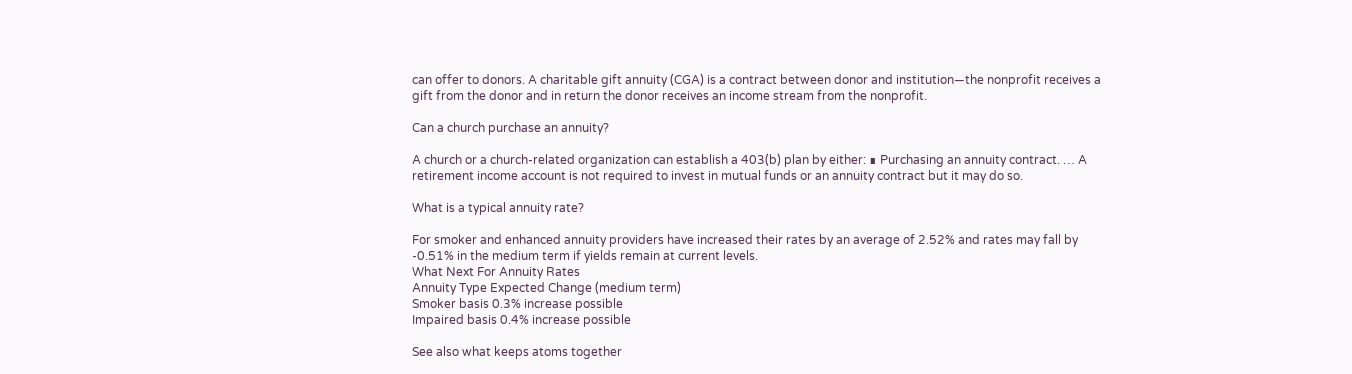can offer to donors. A charitable gift annuity (CGA) is a contract between donor and institution—the nonprofit receives a gift from the donor and in return the donor receives an income stream from the nonprofit.

Can a church purchase an annuity?

A church or a church-related organization can establish a 403(b) plan by either: ∎ Purchasing an annuity contract. … A retirement income account is not required to invest in mutual funds or an annuity contract but it may do so.

What is a typical annuity rate?

For smoker and enhanced annuity providers have increased their rates by an average of 2.52% and rates may fall by -0.51% in the medium term if yields remain at current levels.
What Next For Annuity Rates
Annuity Type Expected Change (medium term)
Smoker basis 0.3% increase possible
Impaired basis 0.4% increase possible

See also what keeps atoms together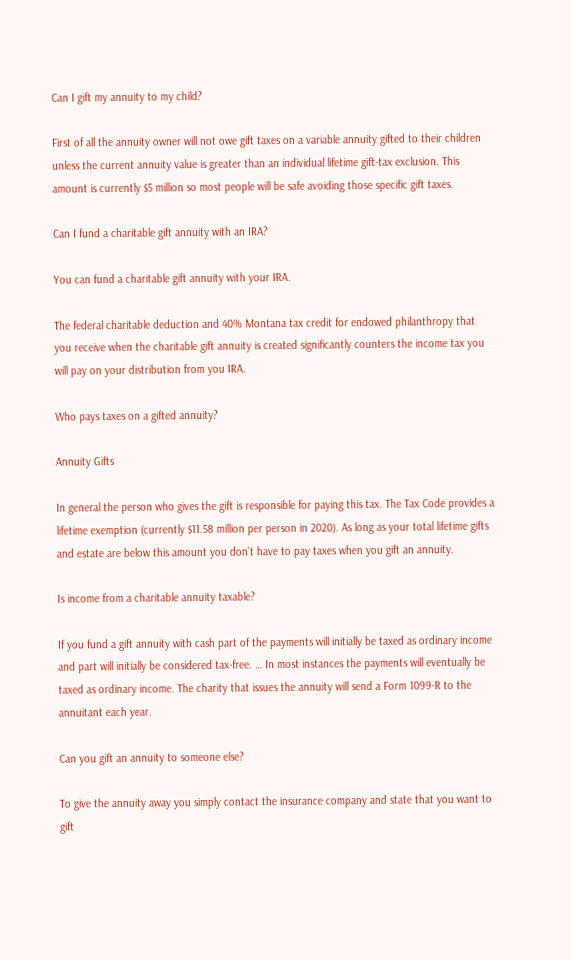Can I gift my annuity to my child?

First of all the annuity owner will not owe gift taxes on a variable annuity gifted to their children unless the current annuity value is greater than an individual lifetime gift-tax exclusion. This amount is currently $5 million so most people will be safe avoiding those specific gift taxes.

Can I fund a charitable gift annuity with an IRA?

You can fund a charitable gift annuity with your IRA.

The federal charitable deduction and 40% Montana tax credit for endowed philanthropy that you receive when the charitable gift annuity is created significantly counters the income tax you will pay on your distribution from you IRA.

Who pays taxes on a gifted annuity?

Annuity Gifts

In general the person who gives the gift is responsible for paying this tax. The Tax Code provides a lifetime exemption (currently $11.58 million per person in 2020). As long as your total lifetime gifts and estate are below this amount you don’t have to pay taxes when you gift an annuity.

Is income from a charitable annuity taxable?

If you fund a gift annuity with cash part of the payments will initially be taxed as ordinary income and part will initially be considered tax-free. … In most instances the payments will eventually be taxed as ordinary income. The charity that issues the annuity will send a Form 1099-R to the annuitant each year.

Can you gift an annuity to someone else?

To give the annuity away you simply contact the insurance company and state that you want to gift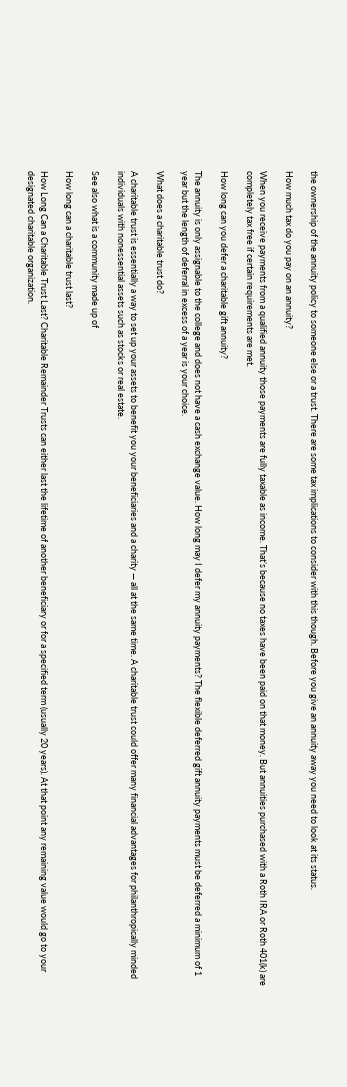the ownership of the annuity policy to someone else or a trust. There are some tax implications to consider with this though. Before you give an annuity away you need to look at its status.

How much tax do you pay on an annuity?

When you receive payments from a qualified annuity those payments are fully taxable as income. That’s because no taxes have been paid on that money. But annuities purchased with a Roth IRA or Roth 401(k) are completely tax free if certain requirements are met.

How long can you defer a charitable gift annuity?

The annuity is only assignable to the college and does not have a cash exchange value. How long may I defer my annuity payments? The flexible deferred gift annuity payments must be deferred a minimum of 1 year but the length of deferral in excess of a year is your choice.

What does a charitable trust do?

A charitable trust is essentially a way to set up your assets to benefit you your beneficiaries and a charity — all at the same time. A charitable trust could offer many financial advantages for philanthropically minded individuals with nonessential assets such as stocks or real estate.

See also what is a community made up of

How long can a charitable trust last?

How Long Can a Charitable Trust Last? Charitable Remainder Trusts can either last the lifetime of another beneficiary or for a specified term (usually 20 years). At that point any remaining value would go to your designated charitable organization.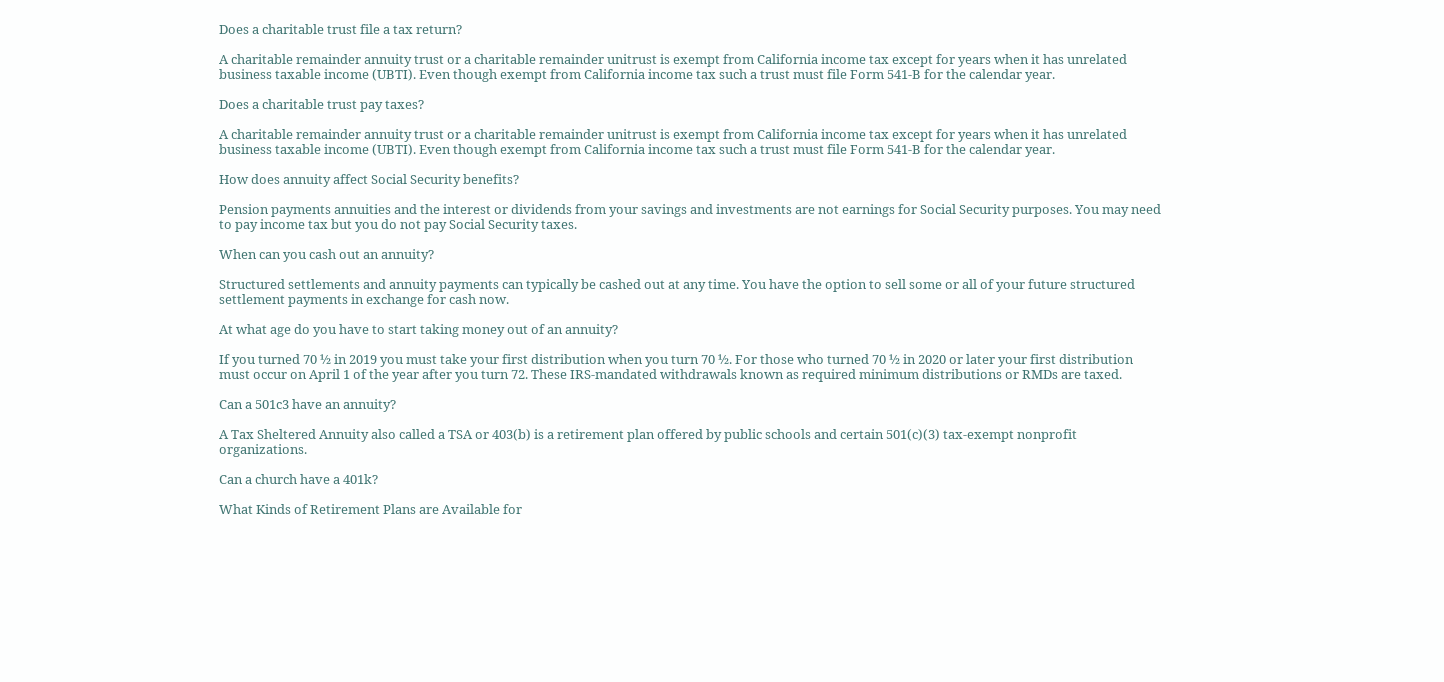Does a charitable trust file a tax return?

A charitable remainder annuity trust or a charitable remainder unitrust is exempt from California income tax except for years when it has unrelated business taxable income (UBTI). Even though exempt from California income tax such a trust must file Form 541-B for the calendar year.

Does a charitable trust pay taxes?

A charitable remainder annuity trust or a charitable remainder unitrust is exempt from California income tax except for years when it has unrelated business taxable income (UBTI). Even though exempt from California income tax such a trust must file Form 541-B for the calendar year.

How does annuity affect Social Security benefits?

Pension payments annuities and the interest or dividends from your savings and investments are not earnings for Social Security purposes. You may need to pay income tax but you do not pay Social Security taxes.

When can you cash out an annuity?

Structured settlements and annuity payments can typically be cashed out at any time. You have the option to sell some or all of your future structured settlement payments in exchange for cash now.

At what age do you have to start taking money out of an annuity?

If you turned 70 ½ in 2019 you must take your first distribution when you turn 70 ½. For those who turned 70 ½ in 2020 or later your first distribution must occur on April 1 of the year after you turn 72. These IRS-mandated withdrawals known as required minimum distributions or RMDs are taxed.

Can a 501c3 have an annuity?

A Tax Sheltered Annuity also called a TSA or 403(b) is a retirement plan offered by public schools and certain 501(c)(3) tax-exempt nonprofit organizations.

Can a church have a 401k?

What Kinds of Retirement Plans are Available for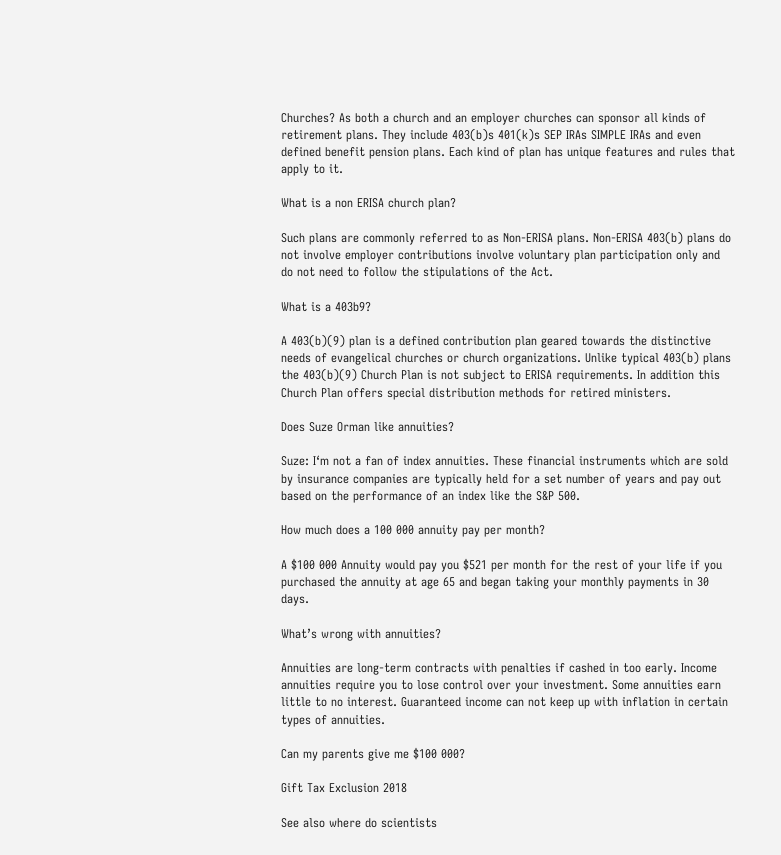Churches? As both a church and an employer churches can sponsor all kinds of retirement plans. They include 403(b)s 401(k)s SEP IRAs SIMPLE IRAs and even defined benefit pension plans. Each kind of plan has unique features and rules that apply to it.

What is a non ERISA church plan?

Such plans are commonly referred to as Non-ERISA plans. Non-ERISA 403(b) plans do not involve employer contributions involve voluntary plan participation only and do not need to follow the stipulations of the Act.

What is a 403b9?

A 403(b)(9) plan is a defined contribution plan geared towards the distinctive needs of evangelical churches or church organizations. Unlike typical 403(b) plans the 403(b)(9) Church Plan is not subject to ERISA requirements. In addition this Church Plan offers special distribution methods for retired ministers.

Does Suze Orman like annuities?

Suze: I‘m not a fan of index annuities. These financial instruments which are sold by insurance companies are typically held for a set number of years and pay out based on the performance of an index like the S&P 500.

How much does a 100 000 annuity pay per month?

A $100 000 Annuity would pay you $521 per month for the rest of your life if you purchased the annuity at age 65 and began taking your monthly payments in 30 days.

What’s wrong with annuities?

Annuities are long-term contracts with penalties if cashed in too early. Income annuities require you to lose control over your investment. Some annuities earn little to no interest. Guaranteed income can not keep up with inflation in certain types of annuities.

Can my parents give me $100 000?

Gift Tax Exclusion 2018

See also where do scientists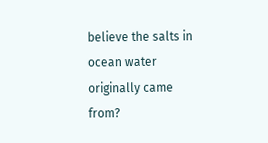believe the salts in ocean water originally came from?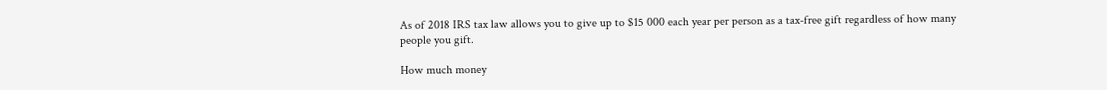As of 2018 IRS tax law allows you to give up to $15 000 each year per person as a tax-free gift regardless of how many people you gift.

How much money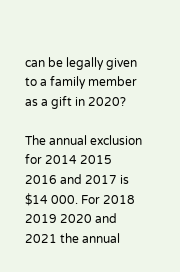can be legally given to a family member as a gift in 2020?

The annual exclusion for 2014 2015 2016 and 2017 is $14 000. For 2018 2019 2020 and 2021 the annual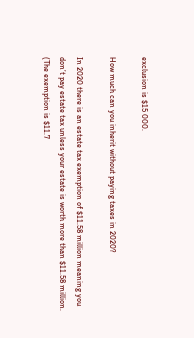exclusion is $15 000.

How much can you inherit without paying taxes in 2020?

In 2020 there is an estate tax exemption of $11.58 million meaning you don’t pay estate tax unless your estate is worth more than $11.58 million. (The exemption is $11.7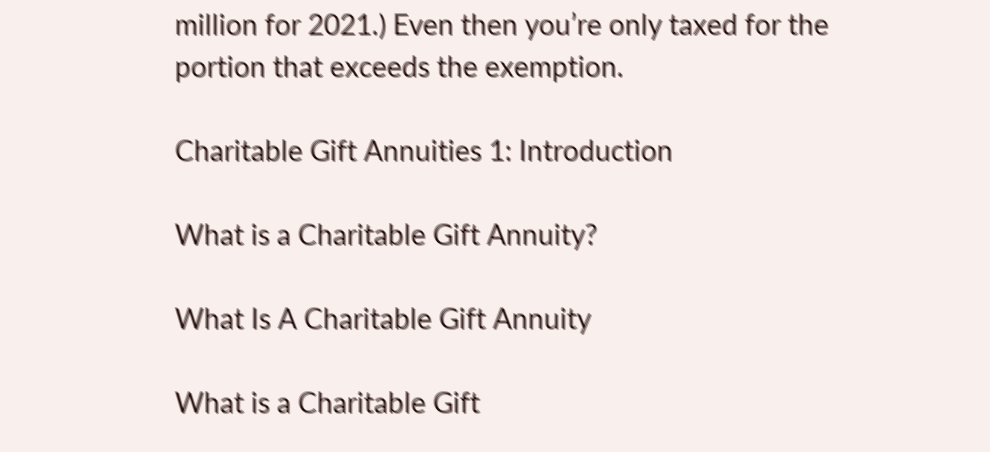million for 2021.) Even then you’re only taxed for the portion that exceeds the exemption.

Charitable Gift Annuities 1: Introduction

What is a Charitable Gift Annuity?

What Is A Charitable Gift Annuity

What is a Charitable Gift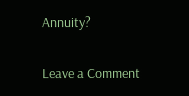Annuity?

Leave a Comment